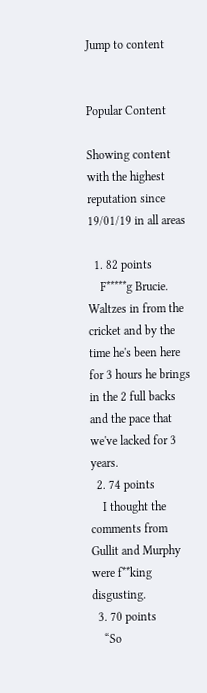Jump to content


Popular Content

Showing content with the highest reputation since 19/01/19 in all areas

  1. 82 points
    F*****g Brucie. Waltzes in from the cricket and by the time he's been here for 3 hours he brings in the 2 full backs and the pace that we've lacked for 3 years.
  2. 74 points
    I thought the comments from Gullit and Murphy were f**king disgusting.
  3. 70 points
    “So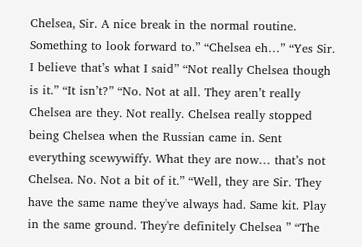Chelsea, Sir. A nice break in the normal routine. Something to look forward to.” “Chelsea eh…” “Yes Sir. I believe that’s what I said” “Not really Chelsea though is it.” “It isn’t?” “No. Not at all. They aren’t really Chelsea are they. Not really. Chelsea really stopped being Chelsea when the Russian came in. Sent everything scewywiffy. What they are now… that’s not Chelsea. No. Not a bit of it.” “Well, they are Sir. They have the same name they've always had. Same kit. Play in the same ground. They're definitely Chelsea ” “The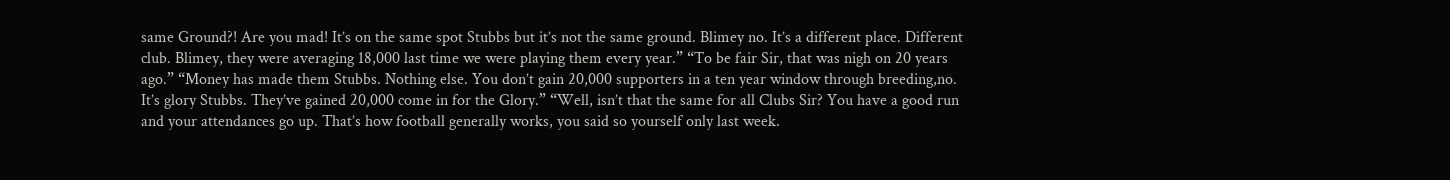same Ground?! Are you mad! It’s on the same spot Stubbs but it’s not the same ground. Blimey no. It’s a different place. Different club. Blimey, they were averaging 18,000 last time we were playing them every year.” “To be fair Sir, that was nigh on 20 years ago.” “Money has made them Stubbs. Nothing else. You don’t gain 20,000 supporters in a ten year window through breeding,no. It’s glory Stubbs. They’ve gained 20,000 come in for the Glory.” “Well, isn’t that the same for all Clubs Sir? You have a good run and your attendances go up. That’s how football generally works, you said so yourself only last week.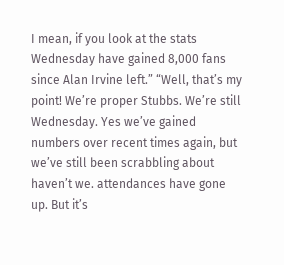I mean, if you look at the stats Wednesday have gained 8,000 fans since Alan Irvine left.” “Well, that’s my point! We’re proper Stubbs. We’re still Wednesday. Yes we’ve gained numbers over recent times again, but we’ve still been scrabbling about haven’t we. attendances have gone up. But it’s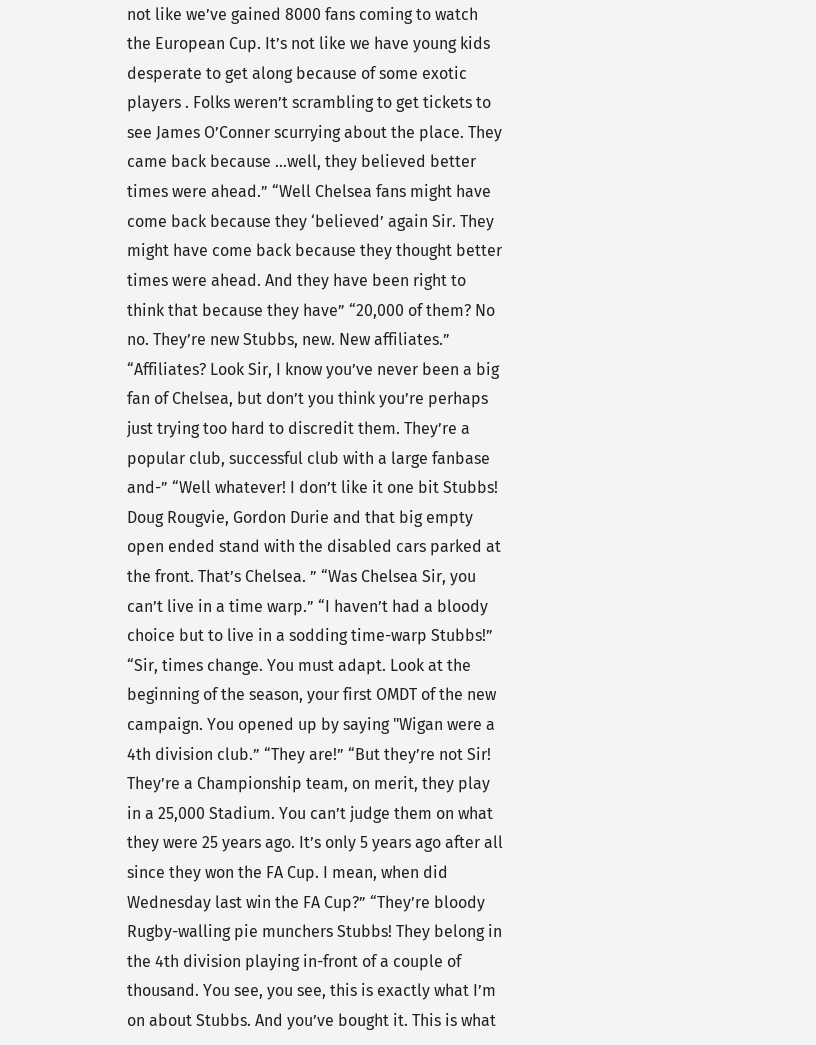not like we’ve gained 8000 fans coming to watch the European Cup. It’s not like we have young kids desperate to get along because of some exotic players . Folks weren’t scrambling to get tickets to see James O’Conner scurrying about the place. They came back because …well, they believed better times were ahead.” “Well Chelsea fans might have come back because they ‘believed’ again Sir. They might have come back because they thought better times were ahead. And they have been right to think that because they have” “20,000 of them? No no. They’re new Stubbs, new. New affiliates.” “Affiliates? Look Sir, I know you’ve never been a big fan of Chelsea, but don’t you think you’re perhaps just trying too hard to discredit them. They’re a popular club, successful club with a large fanbase and-” “Well whatever! I don’t like it one bit Stubbs! Doug Rougvie, Gordon Durie and that big empty open ended stand with the disabled cars parked at the front. That’s Chelsea. ” “Was Chelsea Sir, you can’t live in a time warp.” “I haven’t had a bloody choice but to live in a sodding time-warp Stubbs!” “Sir, times change. You must adapt. Look at the beginning of the season, your first OMDT of the new campaign. You opened up by saying "Wigan were a 4th division club.” “They are!” “But they’re not Sir! They’re a Championship team, on merit, they play in a 25,000 Stadium. You can’t judge them on what they were 25 years ago. It’s only 5 years ago after all since they won the FA Cup. I mean, when did Wednesday last win the FA Cup?” “They’re bloody Rugby-walling pie munchers Stubbs! They belong in the 4th division playing in-front of a couple of thousand. You see, you see, this is exactly what I’m on about Stubbs. And you’ve bought it. This is what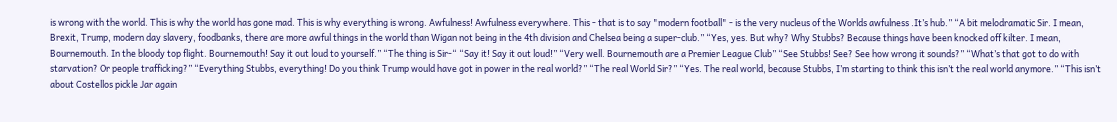is wrong with the world. This is why the world has gone mad. This is why everything is wrong. Awfulness! Awfulness everywhere. This - that is to say "modern football" - is the very nucleus of the Worlds awfulness .It’s hub.” “A bit melodramatic Sir. I mean, Brexit, Trump, modern day slavery, foodbanks, there are more awful things in the world than Wigan not being in the 4th division and Chelsea being a super-club.” “Yes, yes. But why? Why Stubbs? Because things have been knocked off kilter. I mean, Bournemouth. In the bloody top flight. Bournemouth! Say it out loud to yourself.” “The thing is Sir-“ “Say it! Say it out loud!” “Very well. Bournemouth are a Premier League Club” “See Stubbs! See? See how wrong it sounds?” “What’s that got to do with starvation? Or people trafficking?” “Everything Stubbs, everything! Do you think Trump would have got in power in the real world?” “The real World Sir?” “Yes. The real world, because Stubbs, I’m starting to think this isn’t the real world anymore.” “This isn’t about Costellos pickle Jar again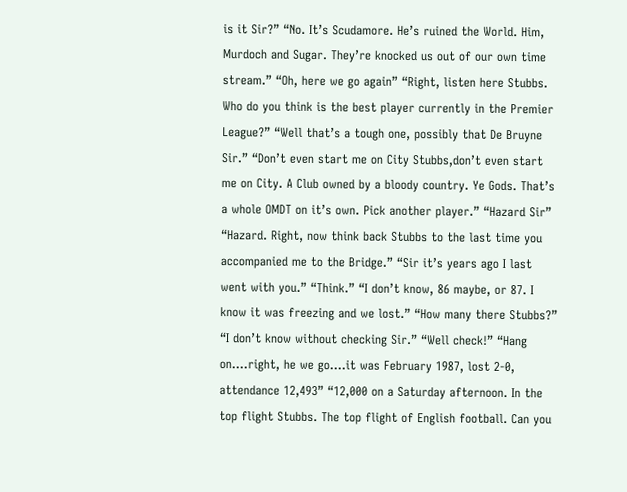is it Sir?” “No. It’s Scudamore. He’s ruined the World. Him, Murdoch and Sugar. They’re knocked us out of our own time stream.” “Oh, here we go again” “Right, listen here Stubbs. Who do you think is the best player currently in the Premier League?” “Well that’s a tough one, possibly that De Bruyne Sir.” “Don’t even start me on City Stubbs,don’t even start me on City. A Club owned by a bloody country. Ye Gods. That’s a whole OMDT on it’s own. Pick another player.” “Hazard Sir” “Hazard. Right, now think back Stubbs to the last time you accompanied me to the Bridge.” “Sir it’s years ago I last went with you.” “Think.” “I don’t know, 86 maybe, or 87. I know it was freezing and we lost.” “How many there Stubbs?” “I don’t know without checking Sir.” “Well check!” “Hang on….right, he we go….it was February 1987, lost 2-0, attendance 12,493” “12,000 on a Saturday afternoon. In the top flight Stubbs. The top flight of English football. Can you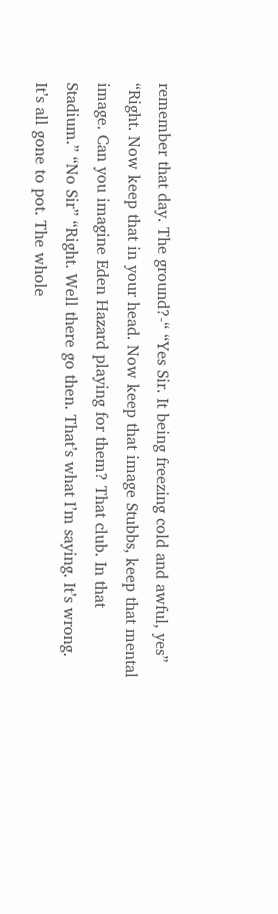remember that day. The ground?-“ “Yes Sir. It being freezing cold and awful, yes” “Right. Now keep that in your head. Now keep that image Stubbs, keep that mental image. Can you imagine Eden Hazard playing for them? That club. In that Stadium.” “No Sir” “Right. Well there go then. That’s what I’m saying. It’s wrong. It’s all gone to pot. The whole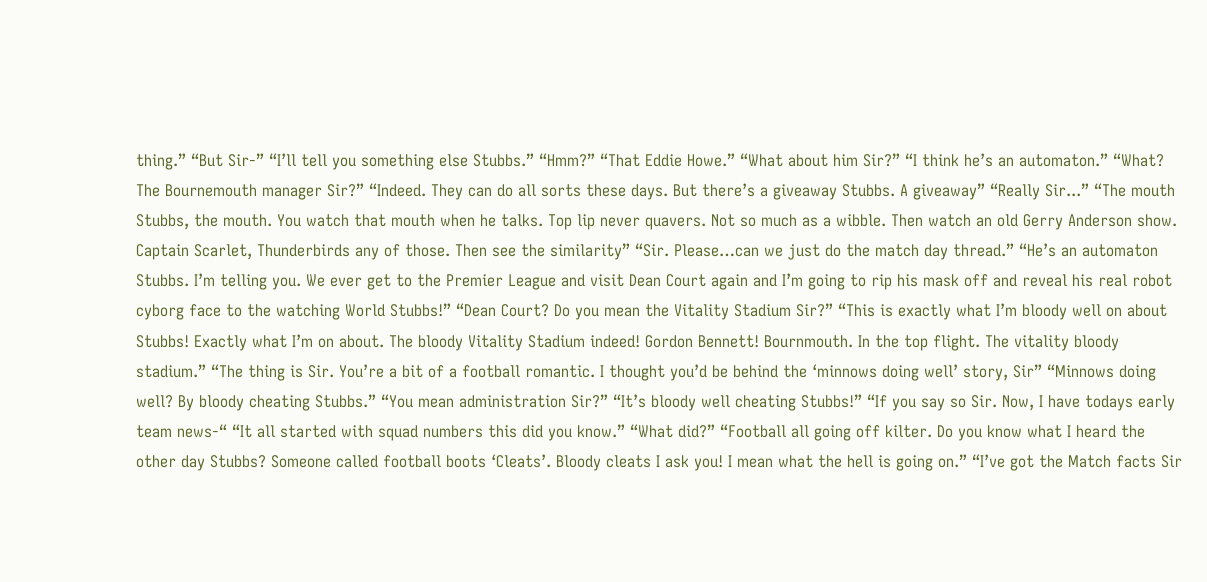thing.” “But Sir-” “I’ll tell you something else Stubbs.” “Hmm?” “That Eddie Howe.” “What about him Sir?” “I think he’s an automaton.” “What? The Bournemouth manager Sir?” “Indeed. They can do all sorts these days. But there’s a giveaway Stubbs. A giveaway” “Really Sir...” “The mouth Stubbs, the mouth. You watch that mouth when he talks. Top lip never quavers. Not so much as a wibble. Then watch an old Gerry Anderson show. Captain Scarlet, Thunderbirds any of those. Then see the similarity” “Sir. Please…can we just do the match day thread.” “He’s an automaton Stubbs. I’m telling you. We ever get to the Premier League and visit Dean Court again and I’m going to rip his mask off and reveal his real robot cyborg face to the watching World Stubbs!” “Dean Court? Do you mean the Vitality Stadium Sir?” “This is exactly what I’m bloody well on about Stubbs! Exactly what I’m on about. The bloody Vitality Stadium indeed! Gordon Bennett! Bournmouth. In the top flight. The vitality bloody stadium.” “The thing is Sir. You’re a bit of a football romantic. I thought you’d be behind the ‘minnows doing well’ story, Sir” “Minnows doing well? By bloody cheating Stubbs.” “You mean administration Sir?” “It’s bloody well cheating Stubbs!” “If you say so Sir. Now, I have todays early team news-“ “It all started with squad numbers this did you know.” “What did?” “Football all going off kilter. Do you know what I heard the other day Stubbs? Someone called football boots ‘Cleats’. Bloody cleats I ask you! I mean what the hell is going on.” “I’ve got the Match facts Sir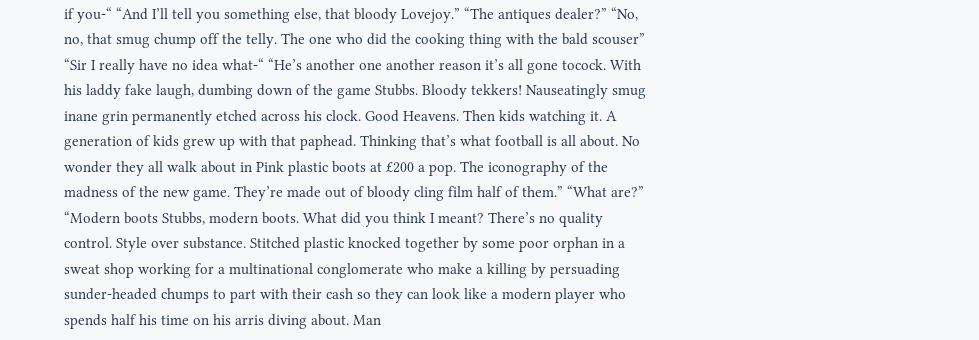if you-“ “And I’ll tell you something else, that bloody Lovejoy.” “The antiques dealer?” “No, no, that smug chump off the telly. The one who did the cooking thing with the bald scouser” “Sir I really have no idea what-“ “He’s another one another reason it’s all gone tocock. With his laddy fake laugh, dumbing down of the game Stubbs. Bloody tekkers! Nauseatingly smug inane grin permanently etched across his clock. Good Heavens. Then kids watching it. A generation of kids grew up with that paphead. Thinking that’s what football is all about. No wonder they all walk about in Pink plastic boots at £200 a pop. The iconography of the madness of the new game. They’re made out of bloody cling film half of them.” “What are?” “Modern boots Stubbs, modern boots. What did you think I meant? There’s no quality control. Style over substance. Stitched plastic knocked together by some poor orphan in a sweat shop working for a multinational conglomerate who make a killing by persuading sunder-headed chumps to part with their cash so they can look like a modern player who spends half his time on his arris diving about. Man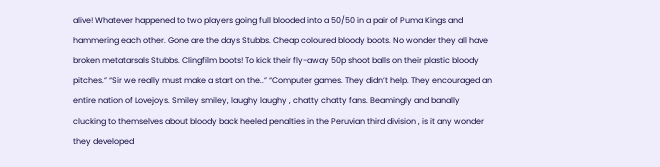alive! Whatever happened to two players going full blooded into a 50/50 in a pair of Puma Kings and hammering each other. Gone are the days Stubbs. Cheap coloured bloody boots. No wonder they all have broken metatarsals Stubbs. Clingfilm boots! To kick their fly-away 50p shoot balls on their plastic bloody pitches.” “Sir we really must make a start on the..” “Computer games. They didn’t help. They encouraged an entire nation of Lovejoys. Smiley smiley, laughy laughy , chatty chatty fans. Beamingly and banally clucking to themselves about bloody back heeled penalties in the Peruvian third division , is it any wonder they developed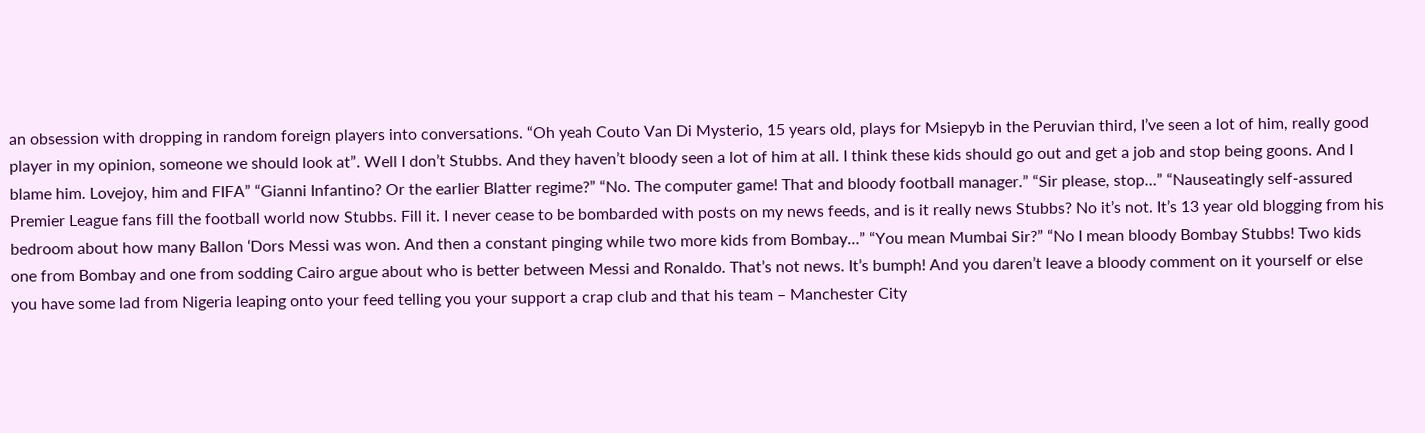an obsession with dropping in random foreign players into conversations. “Oh yeah Couto Van Di Mysterio, 15 years old, plays for Msiepyb in the Peruvian third, I’ve seen a lot of him, really good player in my opinion, someone we should look at”. Well I don’t Stubbs. And they haven’t bloody seen a lot of him at all. I think these kids should go out and get a job and stop being goons. And I blame him. Lovejoy, him and FIFA” “Gianni Infantino? Or the earlier Blatter regime?” “No. The computer game! That and bloody football manager.” “Sir please, stop…” “Nauseatingly self-assured Premier League fans fill the football world now Stubbs. Fill it. I never cease to be bombarded with posts on my news feeds, and is it really news Stubbs? No it’s not. It’s 13 year old blogging from his bedroom about how many Ballon ‘Dors Messi was won. And then a constant pinging while two more kids from Bombay…” “You mean Mumbai Sir?” “No I mean bloody Bombay Stubbs! Two kids one from Bombay and one from sodding Cairo argue about who is better between Messi and Ronaldo. That’s not news. It’s bumph! And you daren’t leave a bloody comment on it yourself or else you have some lad from Nigeria leaping onto your feed telling you your support a crap club and that his team – Manchester City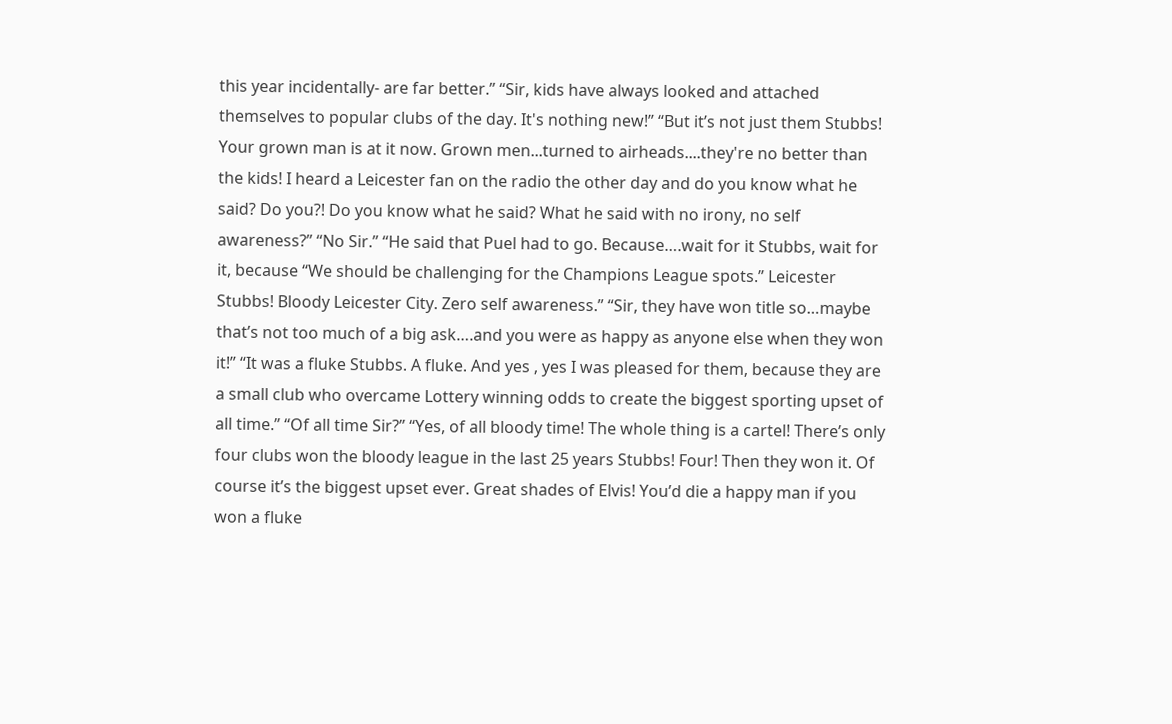this year incidentally- are far better.” “Sir, kids have always looked and attached themselves to popular clubs of the day. It's nothing new!” “But it’s not just them Stubbs! Your grown man is at it now. Grown men...turned to airheads....they're no better than the kids! I heard a Leicester fan on the radio the other day and do you know what he said? Do you?! Do you know what he said? What he said with no irony, no self awareness?” “No Sir.” “He said that Puel had to go. Because….wait for it Stubbs, wait for it, because “We should be challenging for the Champions League spots.” Leicester Stubbs! Bloody Leicester City. Zero self awareness.” “Sir, they have won title so…maybe that’s not too much of a big ask….and you were as happy as anyone else when they won it!” “It was a fluke Stubbs. A fluke. And yes , yes I was pleased for them, because they are a small club who overcame Lottery winning odds to create the biggest sporting upset of all time.” “Of all time Sir?” “Yes, of all bloody time! The whole thing is a cartel! There’s only four clubs won the bloody league in the last 25 years Stubbs! Four! Then they won it. Of course it’s the biggest upset ever. Great shades of Elvis! You’d die a happy man if you won a fluke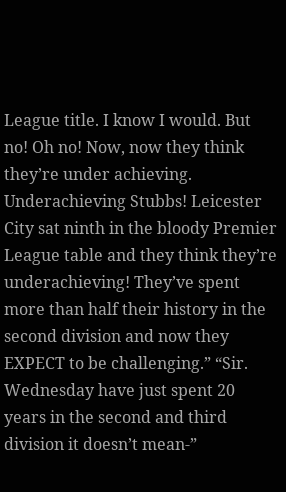League title. I know I would. But no! Oh no! Now, now they think they’re under achieving. Underachieving Stubbs! Leicester City sat ninth in the bloody Premier League table and they think they’re underachieving! They’ve spent more than half their history in the second division and now they EXPECT to be challenging.” “Sir. Wednesday have just spent 20 years in the second and third division it doesn’t mean-”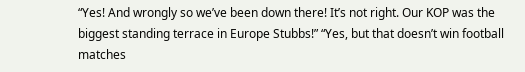“Yes! And wrongly so we’ve been down there! It’s not right. Our KOP was the biggest standing terrace in Europe Stubbs!” “Yes, but that doesn’t win football matches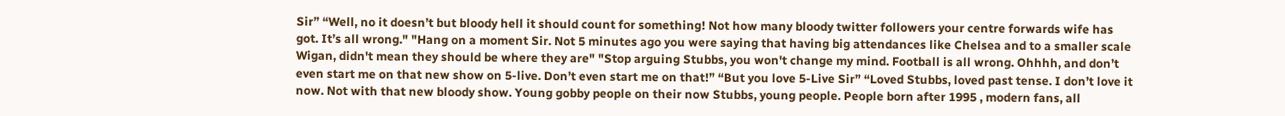Sir” “Well, no it doesn’t but bloody hell it should count for something! Not how many bloody twitter followers your centre forwards wife has got. It’s all wrong." "Hang on a moment Sir. Not 5 minutes ago you were saying that having big attendances like Chelsea and to a smaller scale Wigan, didn't mean they should be where they are" "Stop arguing Stubbs, you won't change my mind. Football is all wrong. Ohhhh, and don’t even start me on that new show on 5-live. Don’t even start me on that!” “But you love 5-Live Sir” “Loved Stubbs, loved past tense. I don’t love it now. Not with that new bloody show. Young gobby people on their now Stubbs, young people. People born after 1995 , modern fans, all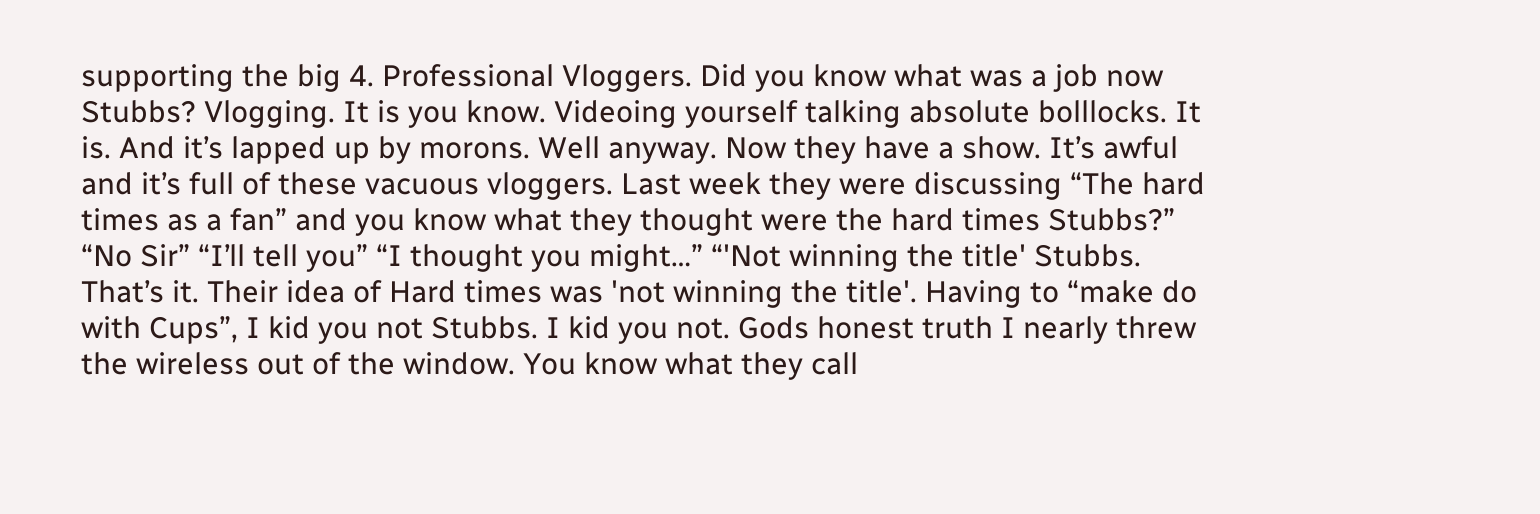supporting the big 4. Professional Vloggers. Did you know what was a job now Stubbs? Vlogging. It is you know. Videoing yourself talking absolute bolllocks. It is. And it’s lapped up by morons. Well anyway. Now they have a show. It’s awful and it’s full of these vacuous vloggers. Last week they were discussing “The hard times as a fan” and you know what they thought were the hard times Stubbs?” “No Sir” “I’ll tell you” “I thought you might…” “'Not winning the title' Stubbs. That’s it. Their idea of Hard times was 'not winning the title'. Having to “make do with Cups”, I kid you not Stubbs. I kid you not. Gods honest truth I nearly threw the wireless out of the window. You know what they call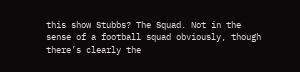this show Stubbs? The Squad. Not in the sense of a football squad obviously, though there’s clearly the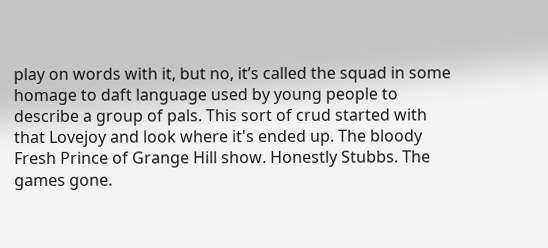play on words with it, but no, it’s called the squad in some homage to daft language used by young people to describe a group of pals. This sort of crud started with that Lovejoy and look where it's ended up. The bloody Fresh Prince of Grange Hill show. Honestly Stubbs. The games gone.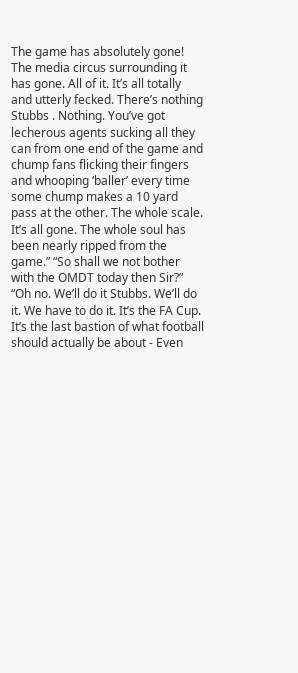The game has absolutely gone! The media circus surrounding it has gone. All of it. It’s all totally and utterly fecked. There’s nothing Stubbs . Nothing. You’ve got lecherous agents sucking all they can from one end of the game and chump fans flicking their fingers and whooping ‘baller’ every time some chump makes a 10 yard pass at the other. The whole scale. It’s all gone. The whole soul has been nearly ripped from the game.” “So shall we not bother with the OMDT today then Sir?” “Oh no. We’ll do it Stubbs. We’ll do it. We have to do it. It’s the FA Cup. It’s the last bastion of what football should actually be about - Even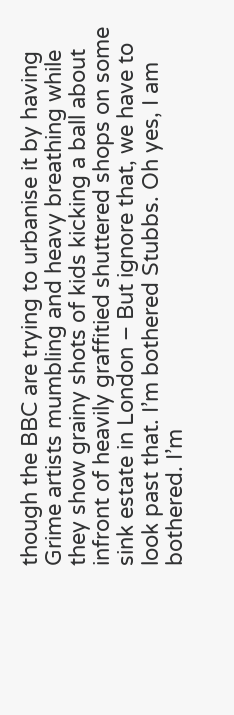though the BBC are trying to urbanise it by having Grime artists mumbling and heavy breathing while they show grainy shots of kids kicking a ball about infront of heavily graffitied shuttered shops on some sink estate in London – But ignore that, we have to look past that. I’m bothered Stubbs. Oh yes, I am bothered. I’m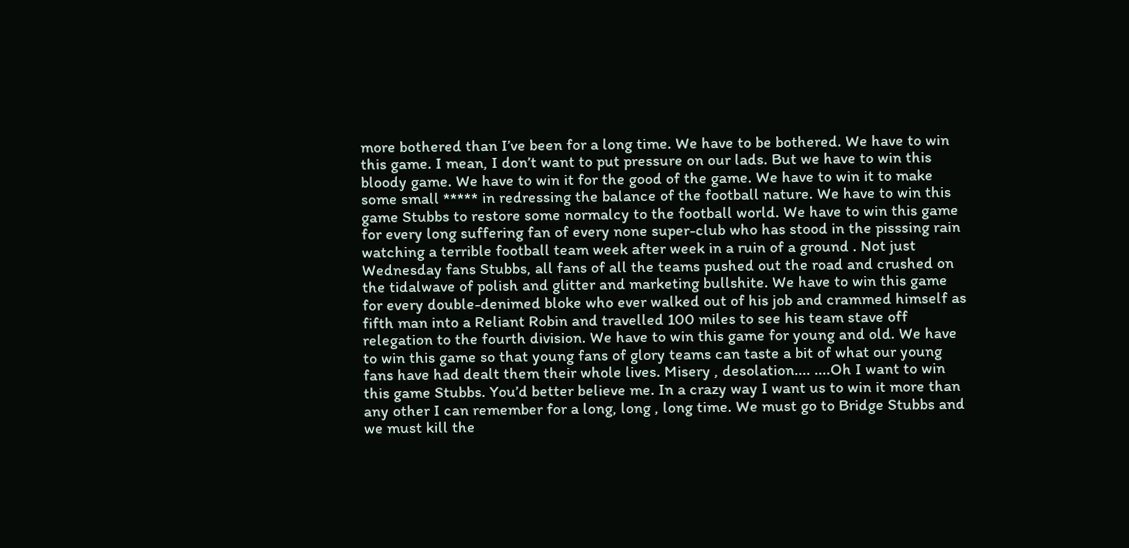more bothered than I’ve been for a long time. We have to be bothered. We have to win this game. I mean, I don’t want to put pressure on our lads. But we have to win this bloody game. We have to win it for the good of the game. We have to win it to make some small ***** in redressing the balance of the football nature. We have to win this game Stubbs to restore some normalcy to the football world. We have to win this game for every long suffering fan of every none super-club who has stood in the pisssing rain watching a terrible football team week after week in a ruin of a ground . Not just Wednesday fans Stubbs, all fans of all the teams pushed out the road and crushed on the tidalwave of polish and glitter and marketing bullshite. We have to win this game for every double-denimed bloke who ever walked out of his job and crammed himself as fifth man into a Reliant Robin and travelled 100 miles to see his team stave off relegation to the fourth division. We have to win this game for young and old. We have to win this game so that young fans of glory teams can taste a bit of what our young fans have had dealt them their whole lives. Misery , desolation.... ....Oh I want to win this game Stubbs. You’d better believe me. In a crazy way I want us to win it more than any other I can remember for a long, long , long time. We must go to Bridge Stubbs and we must kill the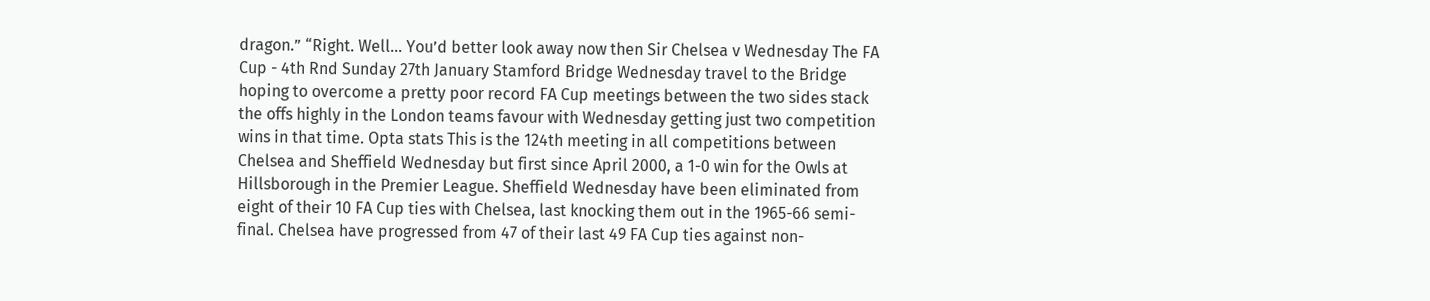dragon.” “Right. Well… You’d better look away now then Sir Chelsea v Wednesday The FA Cup - 4th Rnd Sunday 27th January Stamford Bridge Wednesday travel to the Bridge hoping to overcome a pretty poor record FA Cup meetings between the two sides stack the offs highly in the London teams favour with Wednesday getting just two competition wins in that time. Opta stats This is the 124th meeting in all competitions between Chelsea and Sheffield Wednesday but first since April 2000, a 1-0 win for the Owls at Hillsborough in the Premier League. Sheffield Wednesday have been eliminated from eight of their 10 FA Cup ties with Chelsea, last knocking them out in the 1965-66 semi-final. Chelsea have progressed from 47 of their last 49 FA Cup ties against non-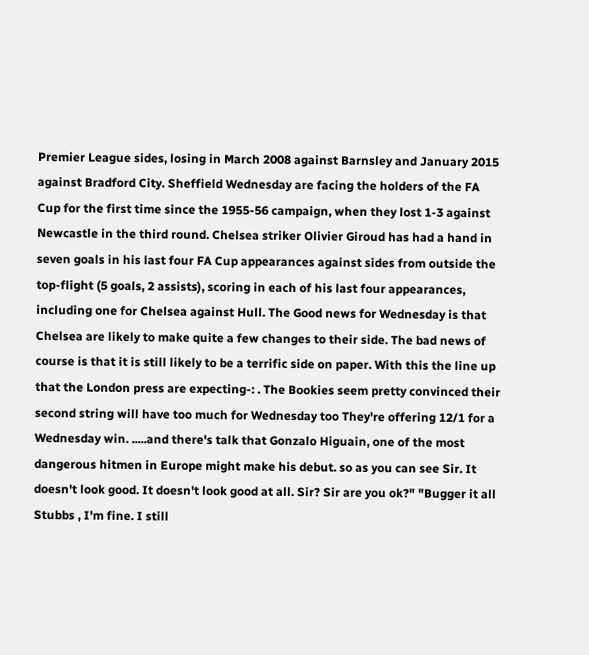Premier League sides, losing in March 2008 against Barnsley and January 2015 against Bradford City. Sheffield Wednesday are facing the holders of the FA Cup for the first time since the 1955-56 campaign, when they lost 1-3 against Newcastle in the third round. Chelsea striker Olivier Giroud has had a hand in seven goals in his last four FA Cup appearances against sides from outside the top-flight (5 goals, 2 assists), scoring in each of his last four appearances, including one for Chelsea against Hull. The Good news for Wednesday is that Chelsea are likely to make quite a few changes to their side. The bad news of course is that it is still likely to be a terrific side on paper. With this the line up that the London press are expecting-: . The Bookies seem pretty convinced their second string will have too much for Wednesday too They're offering 12/1 for a Wednesday win. .....and there's talk that Gonzalo Higuain, one of the most dangerous hitmen in Europe might make his debut. so as you can see Sir. It doesn't look good. It doesn't look good at all. Sir? Sir are you ok?" "Bugger it all Stubbs , I'm fine. I still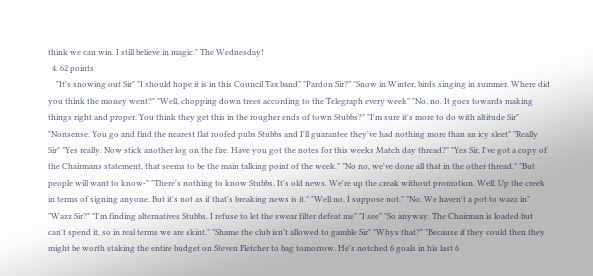think we can win. I still believe in magic." The Wednesday!
  4. 62 points
    "It's snowing out Sir" "I should hope it is in this Council Tax band" "Pardon Sir?" "Snow in Winter, birds singing in summer. Where did you think the money went?" "Well, chopping down trees according to the Telegraph every week" "No, no. It goes towards making things right and proper. You think they get this in the rougher ends of town Stubbs?" "I'm sure it's more to do with altitude Sir" "Nonsense. You go and find the nearest flat roofed pubs Stubbs and I'll guarantee they've had nothing more than an icy sleet" "Really Sir" "Yes really. Now stick another log on the fire. Have you got the notes for this weeks Match day thread?" "Yes Sir, I've got a copy of the Chairmans statement, that seems to be the main talking point of the week." "No no, we've done all that in the other thread." "But people will want to know-" "There's nothing to know Stubbs. It's old news. We're up the creak without promotion. Well. Up the creek in terms of signing anyone. But it's not as if that's breaking news is it." "Well no, I suppose not." "No. We haven't a pot to wazz in" "Wazz Sir?" "I'm finding alternatives Stubbs. I refuse to let the swear filter defeat me" "I see" "So anyway. The Chairman is loaded but can't spend it, so in real terms we are skint." "Shame the club isn't allowed to gamble Sir" "Whys that?" "Because if they could then they might be worth staking the entire budget on Steven Fletcher to bag tomorrow. He's notched 6 goals in his last 6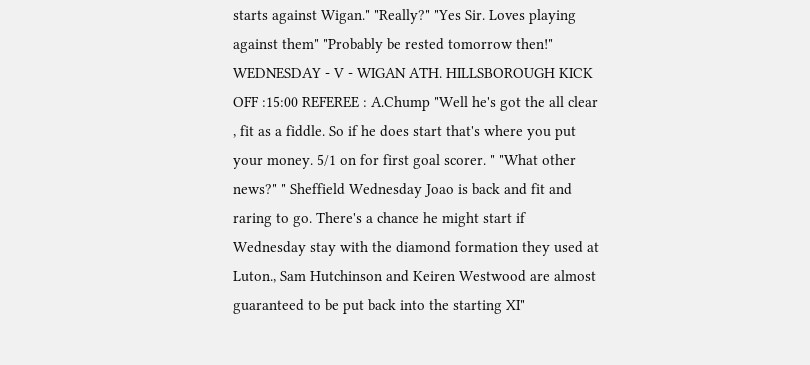starts against Wigan." "Really?" "Yes Sir. Loves playing against them" "Probably be rested tomorrow then!" WEDNESDAY - V - WIGAN ATH. HILLSBOROUGH KICK OFF :15:00 REFEREE : A.Chump "Well he's got the all clear , fit as a fiddle. So if he does start that's where you put your money. 5/1 on for first goal scorer. " "What other news?" " Sheffield Wednesday Joao is back and fit and raring to go. There's a chance he might start if Wednesday stay with the diamond formation they used at Luton., Sam Hutchinson and Keiren Westwood are almost guaranteed to be put back into the starting XI"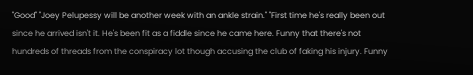"Good" "Joey Pelupessy will be another week with an ankle strain." "First time he's really been out since he arrived isn't it. He's been fit as a fiddle since he came here. Funny that there's not hundreds of threads from the conspiracy lot though accusing the club of faking his injury. Funny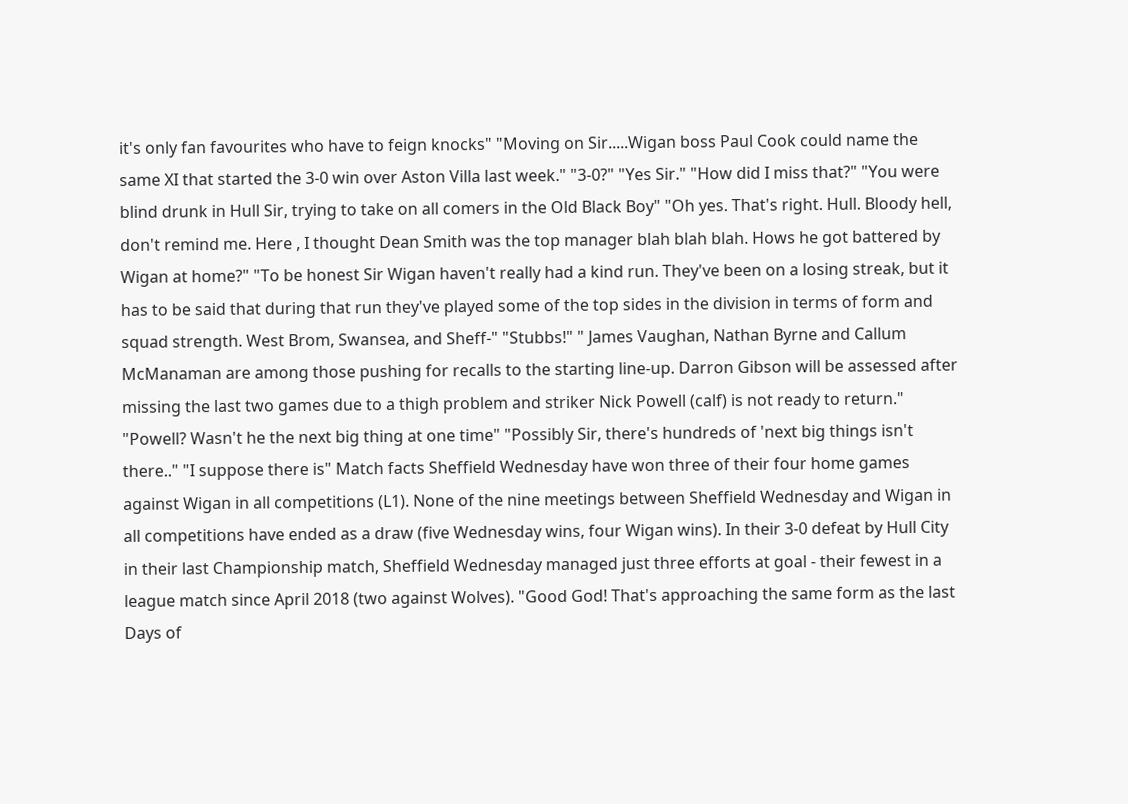it's only fan favourites who have to feign knocks" "Moving on Sir.....Wigan boss Paul Cook could name the same XI that started the 3-0 win over Aston Villa last week." "3-0?" "Yes Sir." "How did I miss that?" "You were blind drunk in Hull Sir, trying to take on all comers in the Old Black Boy" "Oh yes. That's right. Hull. Bloody hell, don't remind me. Here , I thought Dean Smith was the top manager blah blah blah. Hows he got battered by Wigan at home?" "To be honest Sir Wigan haven't really had a kind run. They've been on a losing streak, but it has to be said that during that run they've played some of the top sides in the division in terms of form and squad strength. West Brom, Swansea, and Sheff-" "Stubbs!" " James Vaughan, Nathan Byrne and Callum McManaman are among those pushing for recalls to the starting line-up. Darron Gibson will be assessed after missing the last two games due to a thigh problem and striker Nick Powell (calf) is not ready to return." "Powell? Wasn't he the next big thing at one time" "Possibly Sir, there's hundreds of 'next big things isn't there.." "I suppose there is" Match facts Sheffield Wednesday have won three of their four home games against Wigan in all competitions (L1). None of the nine meetings between Sheffield Wednesday and Wigan in all competitions have ended as a draw (five Wednesday wins, four Wigan wins). In their 3-0 defeat by Hull City in their last Championship match, Sheffield Wednesday managed just three efforts at goal - their fewest in a league match since April 2018 (two against Wolves). "Good God! That's approaching the same form as the last Days of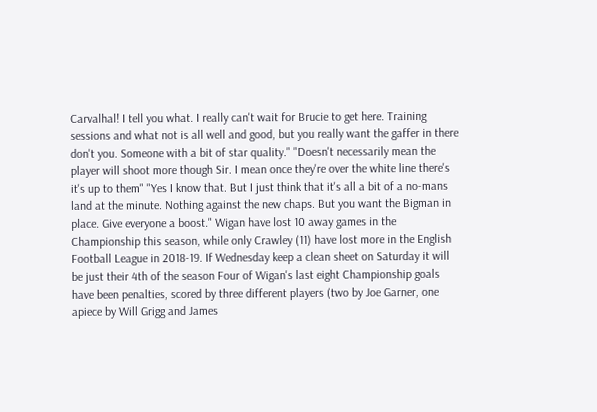Carvalhal! I tell you what. I really can't wait for Brucie to get here. Training sessions and what not is all well and good, but you really want the gaffer in there don't you. Someone with a bit of star quality." "Doesn't necessarily mean the player will shoot more though Sir. I mean once they're over the white line there's it's up to them" "Yes I know that. But I just think that it's all a bit of a no-mans land at the minute. Nothing against the new chaps. But you want the Bigman in place. Give everyone a boost." Wigan have lost 10 away games in the Championship this season, while only Crawley (11) have lost more in the English Football League in 2018-19. If Wednesday keep a clean sheet on Saturday it will be just their 4th of the season Four of Wigan's last eight Championship goals have been penalties, scored by three different players (two by Joe Garner, one apiece by Will Grigg and James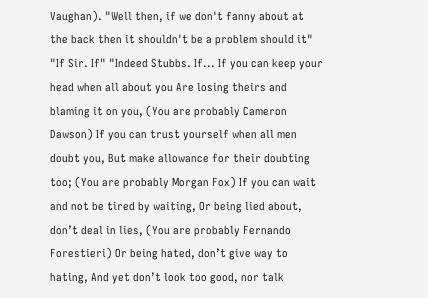Vaughan). "Well then, if we don't fanny about at the back then it shouldn't be a problem should it" "If Sir. If" "Indeed Stubbs. If... If you can keep your head when all about you Are losing theirs and blaming it on you, (You are probably Cameron Dawson) If you can trust yourself when all men doubt you, But make allowance for their doubting too; (You are probably Morgan Fox) If you can wait and not be tired by waiting, Or being lied about, don’t deal in lies, (You are probably Fernando Forestieri) Or being hated, don’t give way to hating, And yet don’t look too good, nor talk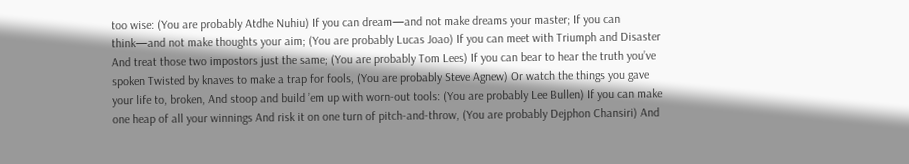too wise: (You are probably Atdhe Nuhiu) If you can dream—and not make dreams your master; If you can think—and not make thoughts your aim; (You are probably Lucas Joao) If you can meet with Triumph and Disaster And treat those two impostors just the same; (You are probably Tom Lees) If you can bear to hear the truth you’ve spoken Twisted by knaves to make a trap for fools, (You are probably Steve Agnew) Or watch the things you gave your life to, broken, And stoop and build ’em up with worn-out tools: (You are probably Lee Bullen) If you can make one heap of all your winnings And risk it on one turn of pitch-and-throw, (You are probably Dejphon Chansiri) And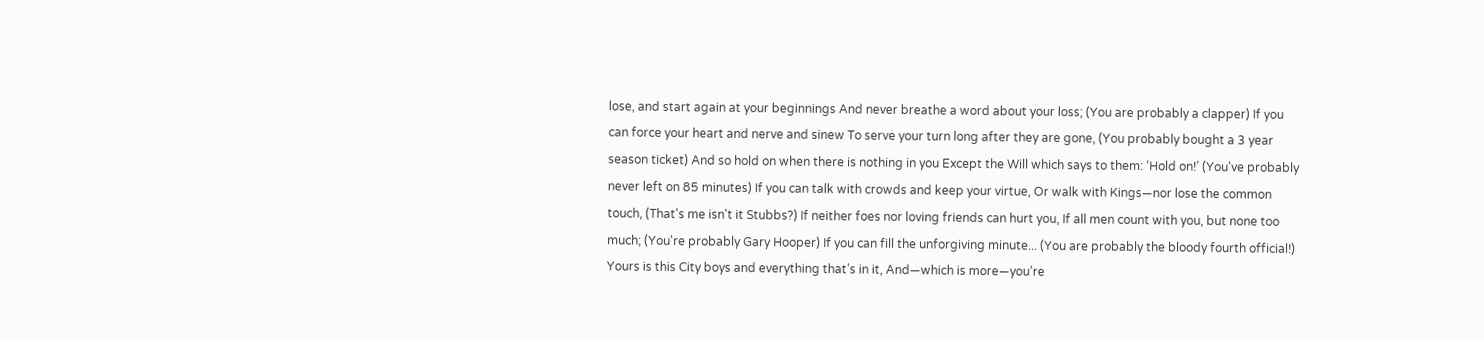lose, and start again at your beginnings And never breathe a word about your loss; (You are probably a clapper) If you can force your heart and nerve and sinew To serve your turn long after they are gone, (You probably bought a 3 year season ticket) And so hold on when there is nothing in you Except the Will which says to them: ‘Hold on!’ (You've probably never left on 85 minutes) If you can talk with crowds and keep your virtue, Or walk with Kings—nor lose the common touch, (That's me isn't it Stubbs?) If neither foes nor loving friends can hurt you, If all men count with you, but none too much; (You're probably Gary Hooper) If you can fill the unforgiving minute... (You are probably the bloody fourth official!) Yours is this City boys and everything that’s in it, And—which is more—you’re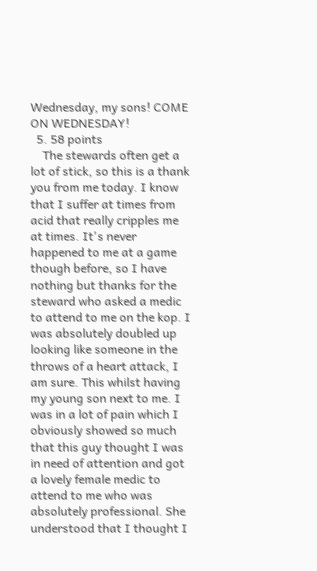Wednesday, my sons! COME ON WEDNESDAY!
  5. 58 points
    The stewards often get a lot of stick, so this is a thank you from me today. I know that I suffer at times from acid that really cripples me at times. It's never happened to me at a game though before, so I have nothing but thanks for the steward who asked a medic to attend to me on the kop. I was absolutely doubled up looking like someone in the throws of a heart attack, I am sure. This whilst having my young son next to me. I was in a lot of pain which I obviously showed so much that this guy thought I was in need of attention and got a lovely female medic to attend to me who was absolutely professional. She understood that I thought I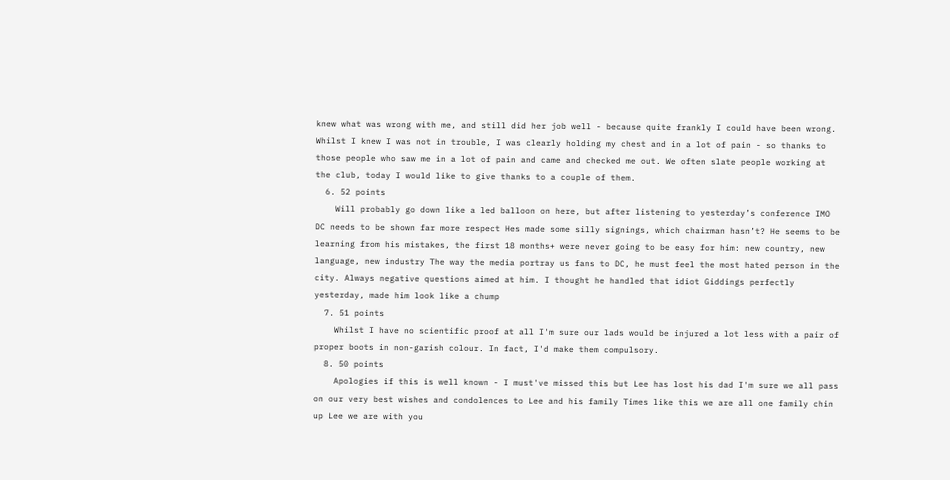knew what was wrong with me, and still did her job well - because quite frankly I could have been wrong. Whilst I knew I was not in trouble, I was clearly holding my chest and in a lot of pain - so thanks to those people who saw me in a lot of pain and came and checked me out. We often slate people working at the club, today I would like to give thanks to a couple of them.
  6. 52 points
    Will probably go down like a led balloon on here, but after listening to yesterday’s conference IMO DC needs to be shown far more respect Hes made some silly signings, which chairman hasn’t? He seems to be learning from his mistakes, the first 18 months+ were never going to be easy for him: new country, new language, new industry The way the media portray us fans to DC, he must feel the most hated person in the city. Always negative questions aimed at him. I thought he handled that idiot Giddings perfectly yesterday, made him look like a chump
  7. 51 points
    Whilst I have no scientific proof at all I'm sure our lads would be injured a lot less with a pair of proper boots in non-garish colour. In fact, I'd make them compulsory.
  8. 50 points
    Apologies if this is well known - I must've missed this but Lee has lost his dad I'm sure we all pass on our very best wishes and condolences to Lee and his family Times like this we are all one family chin up Lee we are with you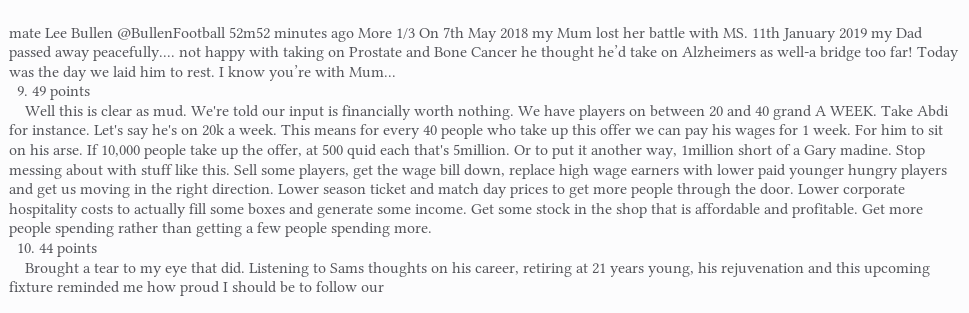mate Lee Bullen @BullenFootball 52m52 minutes ago More 1/3 On 7th May 2018 my Mum lost her battle with MS. 11th January 2019 my Dad passed away peacefully.... not happy with taking on Prostate and Bone Cancer he thought he’d take on Alzheimers as well-a bridge too far! Today was the day we laid him to rest. I know you’re with Mum...
  9. 49 points
    Well this is clear as mud. We're told our input is financially worth nothing. We have players on between 20 and 40 grand A WEEK. Take Abdi for instance. Let's say he's on 20k a week. This means for every 40 people who take up this offer we can pay his wages for 1 week. For him to sit on his arse. If 10,000 people take up the offer, at 500 quid each that's 5million. Or to put it another way, 1million short of a Gary madine. Stop messing about with stuff like this. Sell some players, get the wage bill down, replace high wage earners with lower paid younger hungry players and get us moving in the right direction. Lower season ticket and match day prices to get more people through the door. Lower corporate hospitality costs to actually fill some boxes and generate some income. Get some stock in the shop that is affordable and profitable. Get more people spending rather than getting a few people spending more.
  10. 44 points
    Brought a tear to my eye that did. Listening to Sams thoughts on his career, retiring at 21 years young, his rejuvenation and this upcoming fixture reminded me how proud I should be to follow our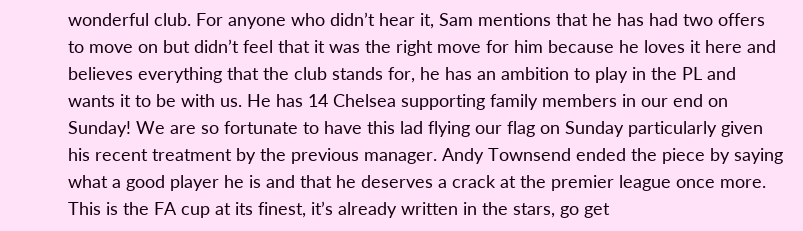wonderful club. For anyone who didn’t hear it, Sam mentions that he has had two offers to move on but didn’t feel that it was the right move for him because he loves it here and believes everything that the club stands for, he has an ambition to play in the PL and wants it to be with us. He has 14 Chelsea supporting family members in our end on Sunday! We are so fortunate to have this lad flying our flag on Sunday particularly given his recent treatment by the previous manager. Andy Townsend ended the piece by saying what a good player he is and that he deserves a crack at the premier league once more. This is the FA cup at its finest, it’s already written in the stars, go get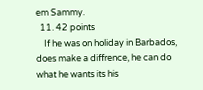em Sammy.
  11. 42 points
    If he was on holiday in Barbados, does make a diffrence, he can do what he wants its his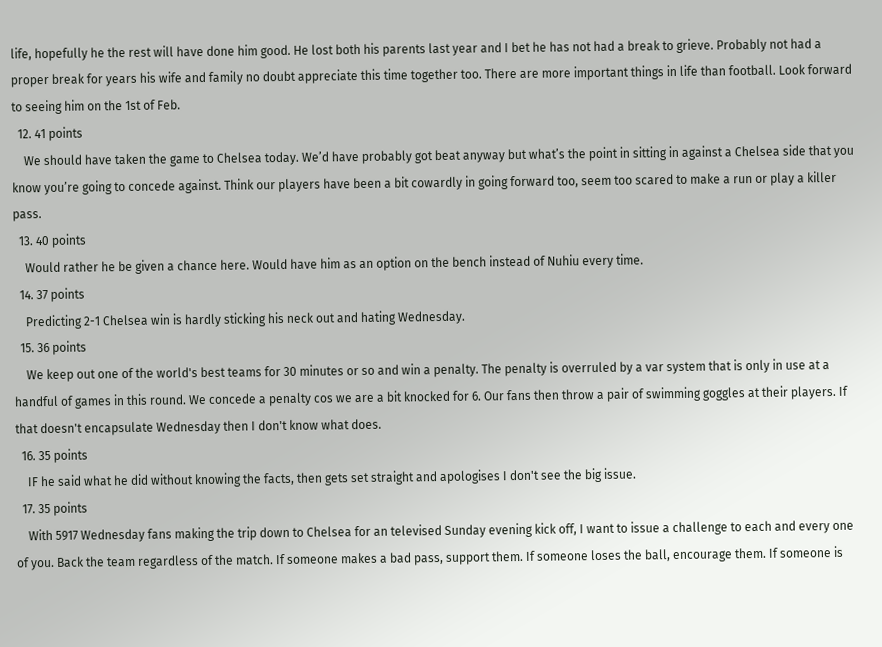life, hopefully he the rest will have done him good. He lost both his parents last year and I bet he has not had a break to grieve. Probably not had a proper break for years his wife and family no doubt appreciate this time together too. There are more important things in life than football. Look forward to seeing him on the 1st of Feb.
  12. 41 points
    We should have taken the game to Chelsea today. We’d have probably got beat anyway but what’s the point in sitting in against a Chelsea side that you know you’re going to concede against. Think our players have been a bit cowardly in going forward too, seem too scared to make a run or play a killer pass.
  13. 40 points
    Would rather he be given a chance here. Would have him as an option on the bench instead of Nuhiu every time.
  14. 37 points
    Predicting 2-1 Chelsea win is hardly sticking his neck out and hating Wednesday.
  15. 36 points
    We keep out one of the world's best teams for 30 minutes or so and win a penalty. The penalty is overruled by a var system that is only in use at a handful of games in this round. We concede a penalty cos we are a bit knocked for 6. Our fans then throw a pair of swimming goggles at their players. If that doesn't encapsulate Wednesday then I don't know what does.
  16. 35 points
    IF he said what he did without knowing the facts, then gets set straight and apologises I don't see the big issue.
  17. 35 points
    With 5917 Wednesday fans making the trip down to Chelsea for an televised Sunday evening kick off, I want to issue a challenge to each and every one of you. Back the team regardless of the match. If someone makes a bad pass, support them. If someone loses the ball, encourage them. If someone is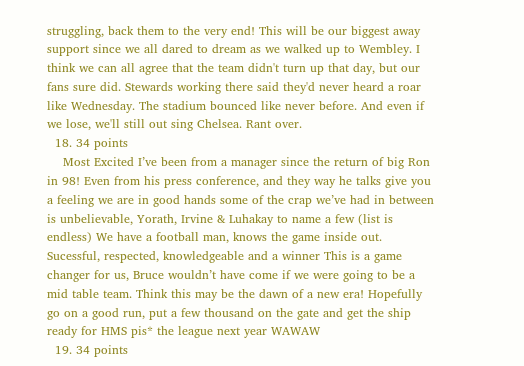struggling, back them to the very end! This will be our biggest away support since we all dared to dream as we walked up to Wembley. I think we can all agree that the team didn't turn up that day, but our fans sure did. Stewards working there said they'd never heard a roar like Wednesday. The stadium bounced like never before. And even if we lose, we'll still out sing Chelsea. Rant over.
  18. 34 points
    Most Excited I’ve been from a manager since the return of big Ron in 98! Even from his press conference, and they way he talks give you a feeling we are in good hands some of the crap we’ve had in between is unbelievable, Yorath, Irvine & Luhakay to name a few (list is endless) We have a football man, knows the game inside out. Sucessful, respected, knowledgeable and a winner This is a game changer for us, Bruce wouldn’t have come if we were going to be a mid table team. Think this may be the dawn of a new era! Hopefully go on a good run, put a few thousand on the gate and get the ship ready for HMS pis* the league next year WAWAW
  19. 34 points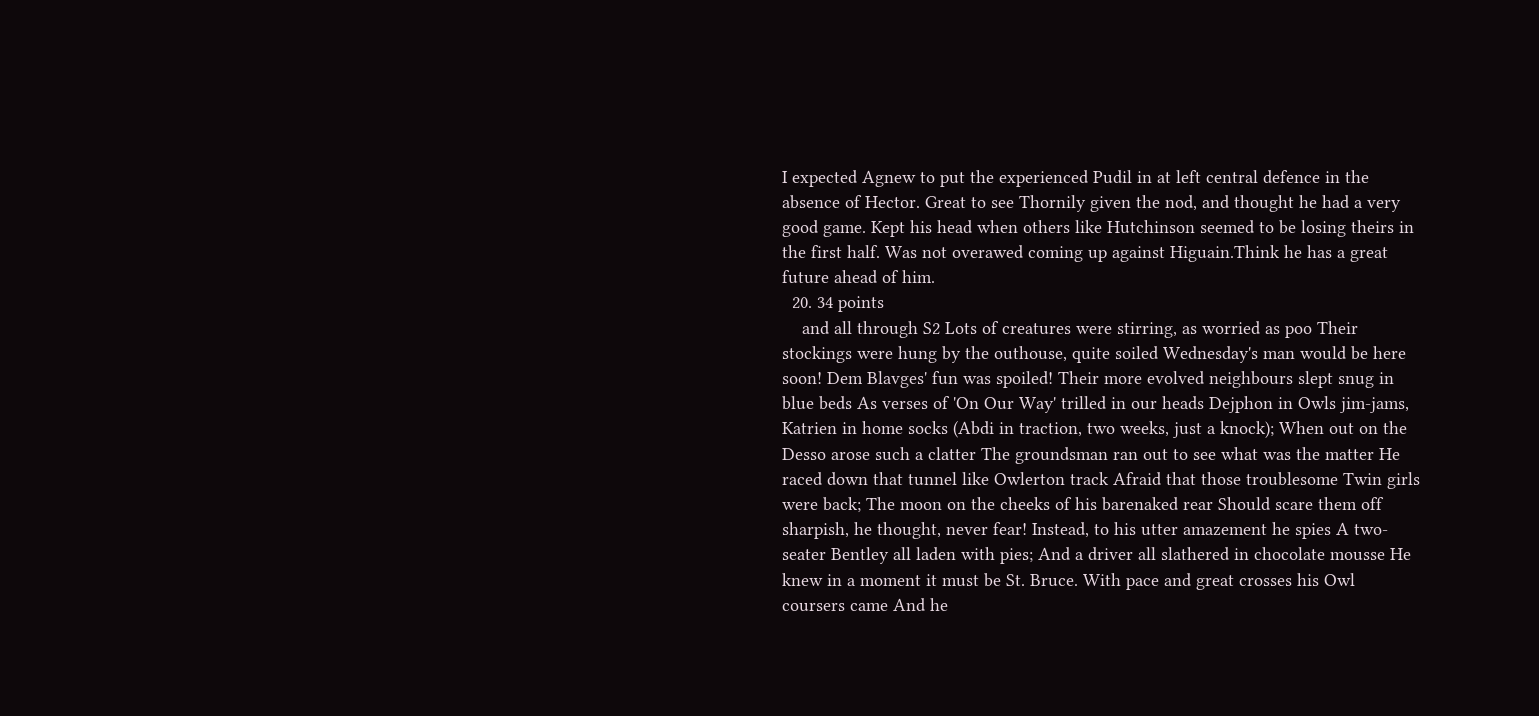I expected Agnew to put the experienced Pudil in at left central defence in the absence of Hector. Great to see Thornily given the nod, and thought he had a very good game. Kept his head when others like Hutchinson seemed to be losing theirs in the first half. Was not overawed coming up against Higuain.Think he has a great future ahead of him.
  20. 34 points
    and all through S2 Lots of creatures were stirring, as worried as poo Their stockings were hung by the outhouse, quite soiled Wednesday's man would be here soon! Dem Blavges' fun was spoiled! Their more evolved neighbours slept snug in blue beds As verses of 'On Our Way' trilled in our heads Dejphon in Owls jim-jams, Katrien in home socks (Abdi in traction, two weeks, just a knock); When out on the Desso arose such a clatter The groundsman ran out to see what was the matter He raced down that tunnel like Owlerton track Afraid that those troublesome Twin girls were back; The moon on the cheeks of his barenaked rear Should scare them off sharpish, he thought, never fear! Instead, to his utter amazement he spies A two-seater Bentley all laden with pies; And a driver all slathered in chocolate mousse He knew in a moment it must be St. Bruce. With pace and great crosses his Owl coursers came And he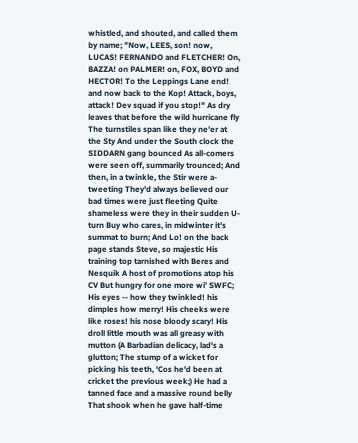whistled, and shouted, and called them by name; "Now, LEES, son! now, LUCAS! FERNANDO and FLETCHER! On, BAZZA! on PALMER! on, FOX, BOYD and HECTOR! To the Leppings Lane end! and now back to the Kop! Attack, boys, attack! Dev squad if you stop!" As dry leaves that before the wild hurricane fly The turnstiles span like they ne'er at the Sty And under the South clock the SIDDARN gang bounced As all-comers were seen off, summarily trounced; And then, in a twinkle, the Stir were a-tweeting They'd always believed our bad times were just fleeting Quite shameless were they in their sudden U-turn Buy who cares, in midwinter it's summat to burn; And Lo! on the back page stands Steve, so majestic His training top tarnished with Beres and Nesquik A host of promotions atop his CV But hungry for one more wi' SWFC; His eyes -- how they twinkled! his dimples how merry! His cheeks were like roses! his nose bloody scary! His droll little mouth was all greasy with mutton (A Barbadian delicacy, lad's a glutton; The stump of a wicket for picking his teeth, 'Cos he'd been at cricket the previous week;) He had a tanned face and a massive round belly That shook when he gave half-time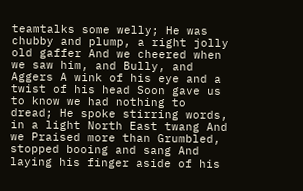teamtalks some welly; He was chubby and plump, a right jolly old gaffer And we cheered when we saw him, and Bully, and Aggers A wink of his eye and a twist of his head Soon gave us to know we had nothing to dread; He spoke stirring words, in a light North East twang And we Praised more than Grumbled, stopped booing and sang And laying his finger aside of his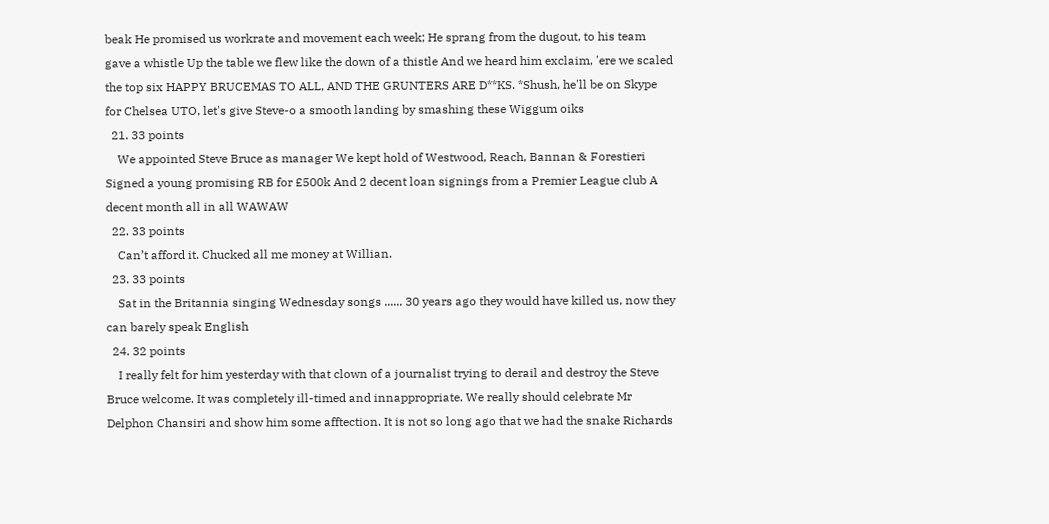beak He promised us workrate and movement each week; He sprang from the dugout, to his team gave a whistle Up the table we flew like the down of a thistle And we heard him exclaim, 'ere we scaled the top six HAPPY BRUCEMAS TO ALL, AND THE GRUNTERS ARE D**KS. *Shush, he'll be on Skype for Chelsea UTO, let's give Steve-o a smooth landing by smashing these Wiggum oiks
  21. 33 points
    We appointed Steve Bruce as manager We kept hold of Westwood, Reach, Bannan & Forestieri Signed a young promising RB for £500k And 2 decent loan signings from a Premier League club A decent month all in all WAWAW
  22. 33 points
    Can’t afford it. Chucked all me money at Willian.
  23. 33 points
    Sat in the Britannia singing Wednesday songs ...... 30 years ago they would have killed us, now they can barely speak English
  24. 32 points
    I really felt for him yesterday with that clown of a journalist trying to derail and destroy the Steve Bruce welcome. It was completely ill-timed and innappropriate. We really should celebrate Mr Delphon Chansiri and show him some afftection. It is not so long ago that we had the snake Richards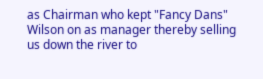as Chairman who kept "Fancy Dans" Wilson on as manager thereby selling us down the river to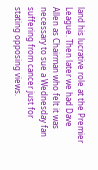land his lucrative role at the Premier League. Then later we had Dave Allen as Chairman who felt it was necessary to sue a Wednesday fan suffering from cancer just for stating opposing views.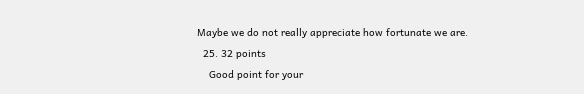Maybe we do not really appreciate how fortunate we are.
  25. 32 points
    Good point for your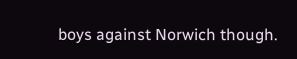boys against Norwich though.